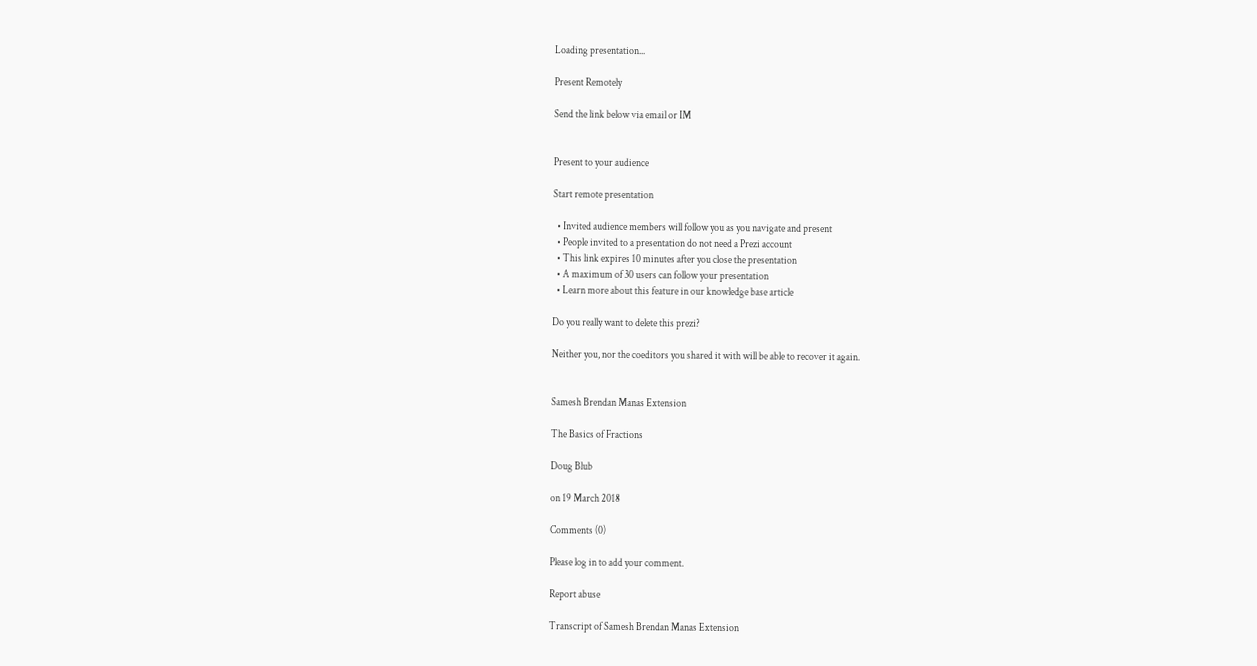Loading presentation...

Present Remotely

Send the link below via email or IM


Present to your audience

Start remote presentation

  • Invited audience members will follow you as you navigate and present
  • People invited to a presentation do not need a Prezi account
  • This link expires 10 minutes after you close the presentation
  • A maximum of 30 users can follow your presentation
  • Learn more about this feature in our knowledge base article

Do you really want to delete this prezi?

Neither you, nor the coeditors you shared it with will be able to recover it again.


Samesh Brendan Manas Extension

The Basics of Fractions

Doug Blub

on 19 March 2018

Comments (0)

Please log in to add your comment.

Report abuse

Transcript of Samesh Brendan Manas Extension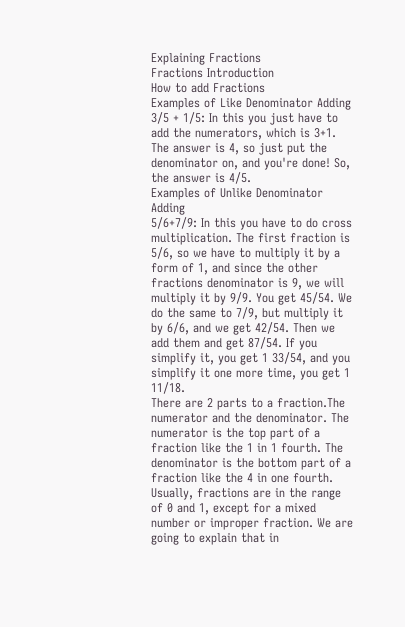Explaining Fractions
Fractions Introduction
How to add Fractions
Examples of Like Denominator Adding
3/5 + 1/5: In this you just have to add the numerators, which is 3+1. The answer is 4, so just put the denominator on, and you're done! So, the answer is 4/5.
Examples of Unlike Denominator Adding
5/6+7/9: In this you have to do cross multiplication. The first fraction is 5/6, so we have to multiply it by a form of 1, and since the other fractions denominator is 9, we will multiply it by 9/9. You get 45/54. We do the same to 7/9, but multiply it by 6/6, and we get 42/54. Then we add them and get 87/54. If you simplify it, you get 1 33/54, and you simplify it one more time, you get 1 11/18.
There are 2 parts to a fraction.The numerator and the denominator. The numerator is the top part of a fraction like the 1 in 1 fourth. The denominator is the bottom part of a fraction like the 4 in one fourth. Usually, fractions are in the range of 0 and 1, except for a mixed number or improper fraction. We are going to explain that in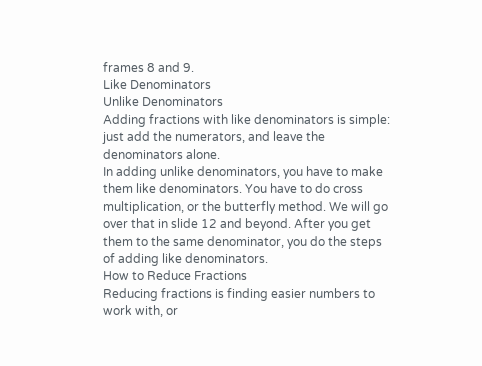frames 8 and 9.
Like Denominators
Unlike Denominators
Adding fractions with like denominators is simple: just add the numerators, and leave the denominators alone.
In adding unlike denominators, you have to make them like denominators. You have to do cross multiplication, or the butterfly method. We will go over that in slide 12 and beyond. After you get them to the same denominator, you do the steps of adding like denominators.
How to Reduce Fractions
Reducing fractions is finding easier numbers to work with, or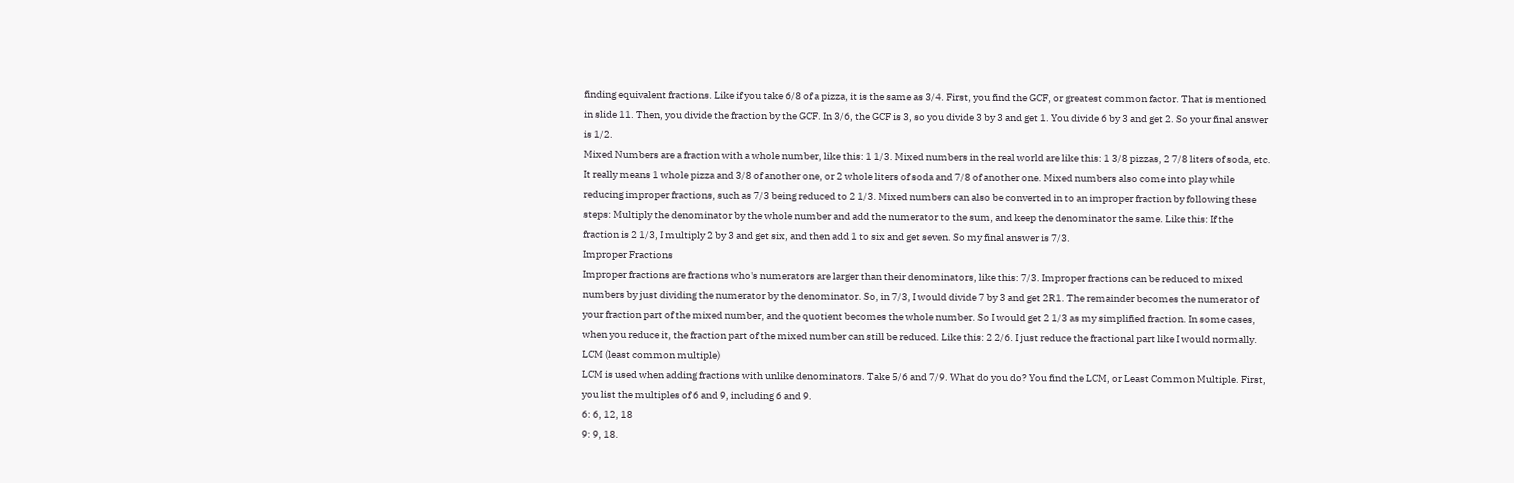finding equivalent fractions. Like if you take 6/8 of a pizza, it is the same as 3/4. First, you find the GCF, or greatest common factor. That is mentioned in slide 11. Then, you divide the fraction by the GCF. In 3/6, the GCF is 3, so you divide 3 by 3 and get 1. You divide 6 by 3 and get 2. So your final answer is 1/2.
Mixed Numbers are a fraction with a whole number, like this: 1 1/3. Mixed numbers in the real world are like this: 1 3/8 pizzas, 2 7/8 liters of soda, etc. It really means 1 whole pizza and 3/8 of another one, or 2 whole liters of soda and 7/8 of another one. Mixed numbers also come into play while reducing improper fractions, such as 7/3 being reduced to 2 1/3. Mixed numbers can also be converted in to an improper fraction by following these steps: Multiply the denominator by the whole number and add the numerator to the sum, and keep the denominator the same. Like this: If the fraction is 2 1/3, I multiply 2 by 3 and get six, and then add 1 to six and get seven. So my final answer is 7/3.
Improper Fractions
Improper fractions are fractions who's numerators are larger than their denominators, like this: 7/3. Improper fractions can be reduced to mixed numbers by just dividing the numerator by the denominator. So, in 7/3, I would divide 7 by 3 and get 2R1. The remainder becomes the numerator of your fraction part of the mixed number, and the quotient becomes the whole number. So I would get 2 1/3 as my simplified fraction. In some cases, when you reduce it, the fraction part of the mixed number can still be reduced. Like this: 2 2/6. I just reduce the fractional part like I would normally.
LCM (least common multiple)
LCM is used when adding fractions with unlike denominators. Take 5/6 and 7/9. What do you do? You find the LCM, or Least Common Multiple. First, you list the multiples of 6 and 9, including 6 and 9.
6: 6, 12, 18
9: 9, 18.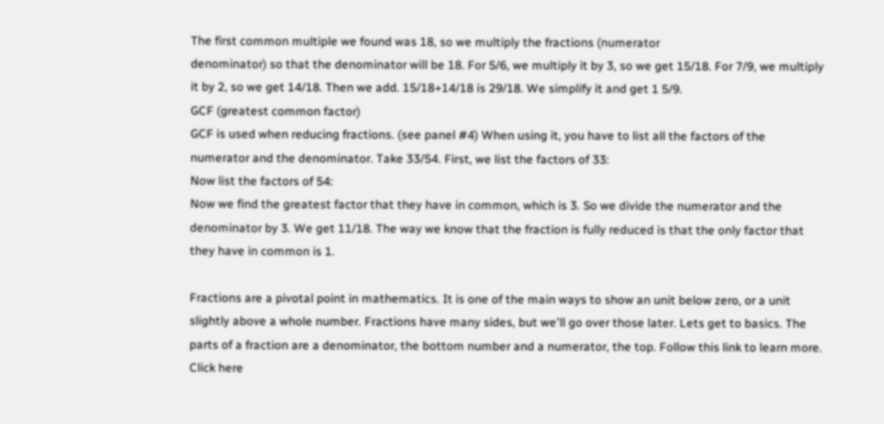The first common multiple we found was 18, so we multiply the fractions (numerator
denominator) so that the denominator will be 18. For 5/6, we multiply it by 3, so we get 15/18. For 7/9, we multiply it by 2, so we get 14/18. Then we add. 15/18+14/18 is 29/18. We simplify it and get 1 5/9.
GCF (greatest common factor)
GCF is used when reducing fractions. (see panel #4) When using it, you have to list all the factors of the numerator and the denominator. Take 33/54. First, we list the factors of 33:
Now list the factors of 54:
Now we find the greatest factor that they have in common, which is 3. So we divide the numerator and the denominator by 3. We get 11/18. The way we know that the fraction is fully reduced is that the only factor that they have in common is 1.

Fractions are a pivotal point in mathematics. It is one of the main ways to show an unit below zero, or a unit slightly above a whole number. Fractions have many sides, but we'll go over those later. Lets get to basics. The parts of a fraction are a denominator, the bottom number and a numerator, the top. Follow this link to learn more. Click here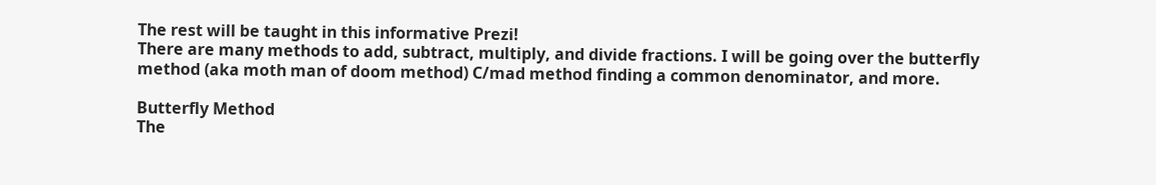The rest will be taught in this informative Prezi!
There are many methods to add, subtract, multiply, and divide fractions. I will be going over the butterfly method (aka moth man of doom method) C/mad method finding a common denominator, and more.

Butterfly Method
The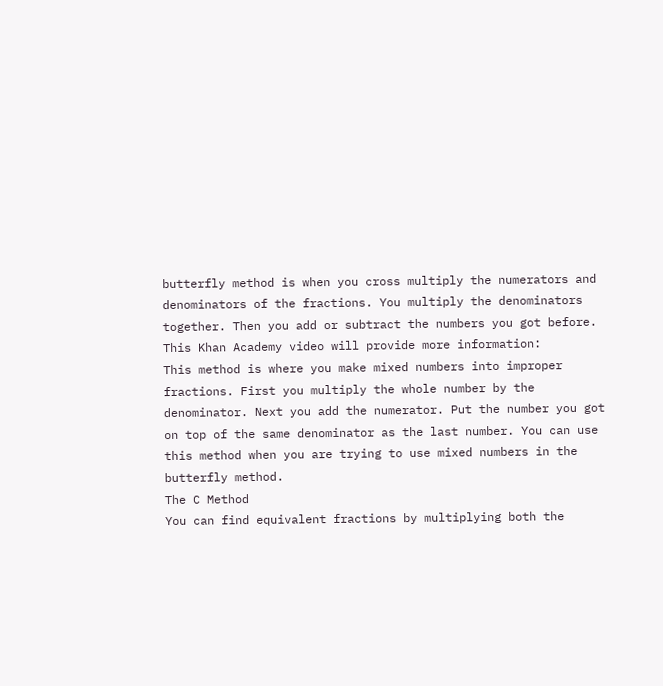butterfly method is when you cross multiply the numerators and denominators of the fractions. You multiply the denominators together. Then you add or subtract the numbers you got before. This Khan Academy video will provide more information:
This method is where you make mixed numbers into improper fractions. First you multiply the whole number by the denominator. Next you add the numerator. Put the number you got on top of the same denominator as the last number. You can use this method when you are trying to use mixed numbers in the butterfly method.
The C Method
You can find equivalent fractions by multiplying both the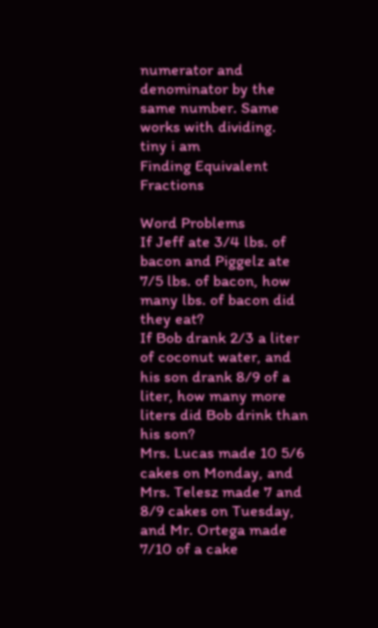numerator and denominator by the same number. Same works with dividing.
tiny i am
Finding Equivalent Fractions

Word Problems
If Jeff ate 3/4 lbs. of bacon and Piggelz ate 7/5 lbs. of bacon, how many lbs. of bacon did they eat?
If Bob drank 2/3 a liter of coconut water, and his son drank 8/9 of a liter, how many more liters did Bob drink than his son?
Mrs. Lucas made 10 5/6 cakes on Monday, and Mrs. Telesz made 7 and 8/9 cakes on Tuesday, and Mr. Ortega made 7/10 of a cake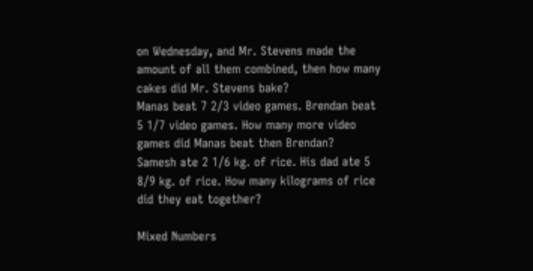on Wednesday, and Mr. Stevens made the amount of all them combined, then how many cakes did Mr. Stevens bake?
Manas beat 7 2/3 video games. Brendan beat 5 1/7 video games. How many more video games did Manas beat then Brendan?
Samesh ate 2 1/6 kg. of rice. His dad ate 5 8/9 kg. of rice. How many kilograms of rice did they eat together?

Mixed Numbers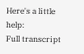Here's a little help:
Full transcript